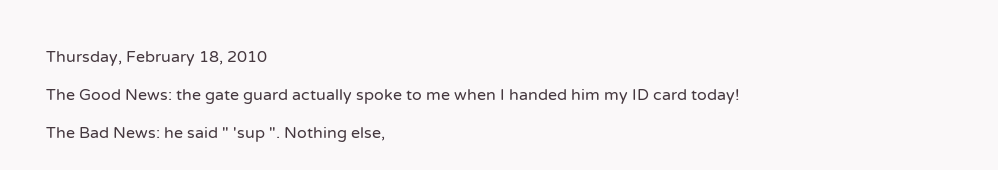Thursday, February 18, 2010

The Good News: the gate guard actually spoke to me when I handed him my ID card today!

The Bad News: he said " 'sup ". Nothing else,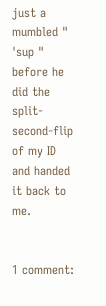just a mumbled " 'sup " before he did the split-second-flip of my ID and handed it back to me.


1 comment: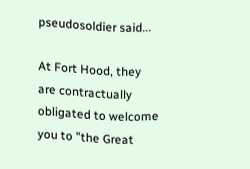pseudosoldier said...

At Fort Hood, they are contractually obligated to welcome you to "the Great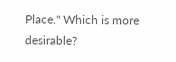Place." Which is more desirable?